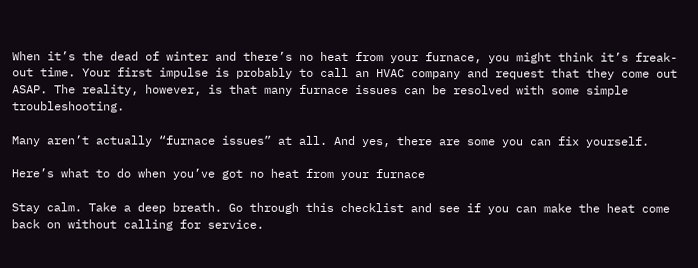When it’s the dead of winter and there’s no heat from your furnace, you might think it’s freak-out time. Your first impulse is probably to call an HVAC company and request that they come out ASAP. The reality, however, is that many furnace issues can be resolved with some simple troubleshooting.

Many aren’t actually “furnace issues” at all. And yes, there are some you can fix yourself.

Here’s what to do when you’ve got no heat from your furnace

Stay calm. Take a deep breath. Go through this checklist and see if you can make the heat come back on without calling for service.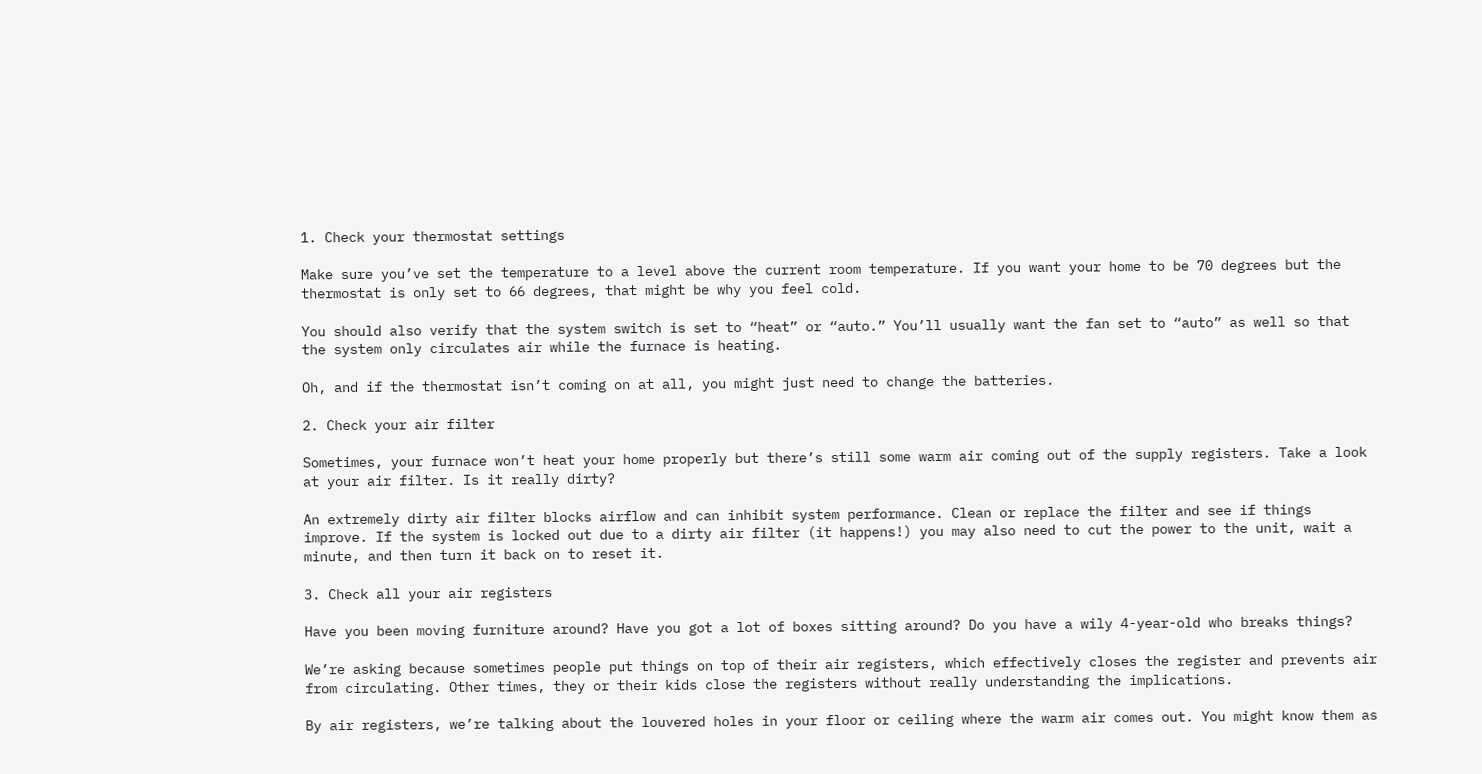1. Check your thermostat settings

Make sure you’ve set the temperature to a level above the current room temperature. If you want your home to be 70 degrees but the thermostat is only set to 66 degrees, that might be why you feel cold.

You should also verify that the system switch is set to “heat” or “auto.” You’ll usually want the fan set to “auto” as well so that the system only circulates air while the furnace is heating.

Oh, and if the thermostat isn’t coming on at all, you might just need to change the batteries.

2. Check your air filter

Sometimes, your furnace won’t heat your home properly but there’s still some warm air coming out of the supply registers. Take a look at your air filter. Is it really dirty?

An extremely dirty air filter blocks airflow and can inhibit system performance. Clean or replace the filter and see if things improve. If the system is locked out due to a dirty air filter (it happens!) you may also need to cut the power to the unit, wait a minute, and then turn it back on to reset it.

3. Check all your air registers

Have you been moving furniture around? Have you got a lot of boxes sitting around? Do you have a wily 4-year-old who breaks things?

We’re asking because sometimes people put things on top of their air registers, which effectively closes the register and prevents air from circulating. Other times, they or their kids close the registers without really understanding the implications.

By air registers, we’re talking about the louvered holes in your floor or ceiling where the warm air comes out. You might know them as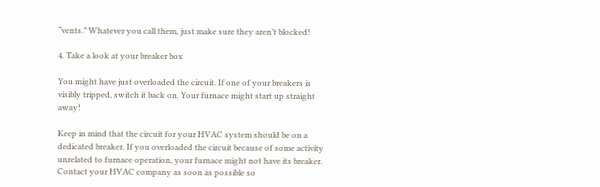“vents.” Whatever you call them, just make sure they aren’t blocked!

4. Take a look at your breaker box

You might have just overloaded the circuit. If one of your breakers is visibly tripped, switch it back on. Your furnace might start up straight away!

Keep in mind that the circuit for your HVAC system should be on a dedicated breaker. If you overloaded the circuit because of some activity unrelated to furnace operation, your furnace might not have its breaker. Contact your HVAC company as soon as possible so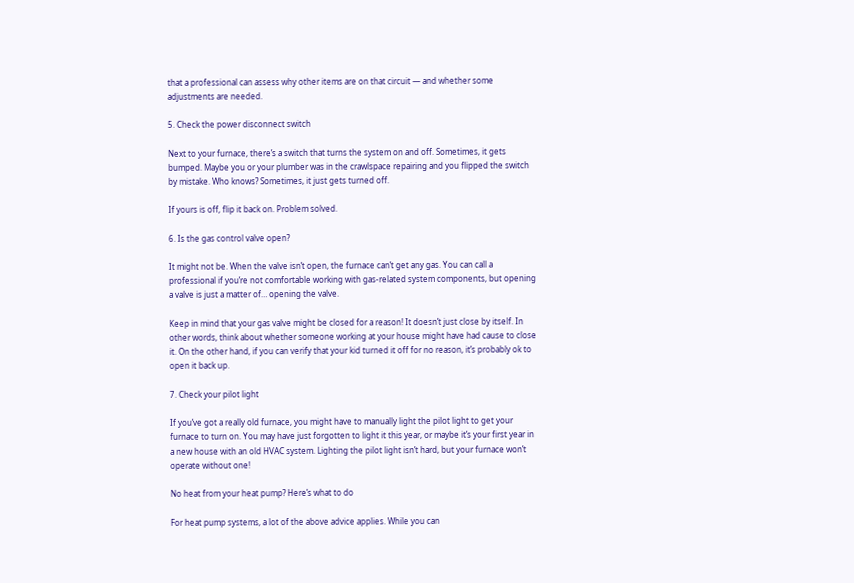that a professional can assess why other items are on that circuit — and whether some adjustments are needed.

5. Check the power disconnect switch

Next to your furnace, there’s a switch that turns the system on and off. Sometimes, it gets bumped. Maybe you or your plumber was in the crawlspace repairing and you flipped the switch by mistake. Who knows? Sometimes, it just gets turned off.

If yours is off, flip it back on. Problem solved.

6. Is the gas control valve open?

It might not be. When the valve isn’t open, the furnace can’t get any gas. You can call a professional if you’re not comfortable working with gas-related system components, but opening a valve is just a matter of… opening the valve.

Keep in mind that your gas valve might be closed for a reason! It doesn’t just close by itself. In other words, think about whether someone working at your house might have had cause to close it. On the other hand, if you can verify that your kid turned it off for no reason, it’s probably ok to open it back up.

7. Check your pilot light

If you’ve got a really old furnace, you might have to manually light the pilot light to get your furnace to turn on. You may have just forgotten to light it this year, or maybe it’s your first year in a new house with an old HVAC system. Lighting the pilot light isn’t hard, but your furnace won’t operate without one!

No heat from your heat pump? Here’s what to do

For heat pump systems, a lot of the above advice applies. While you can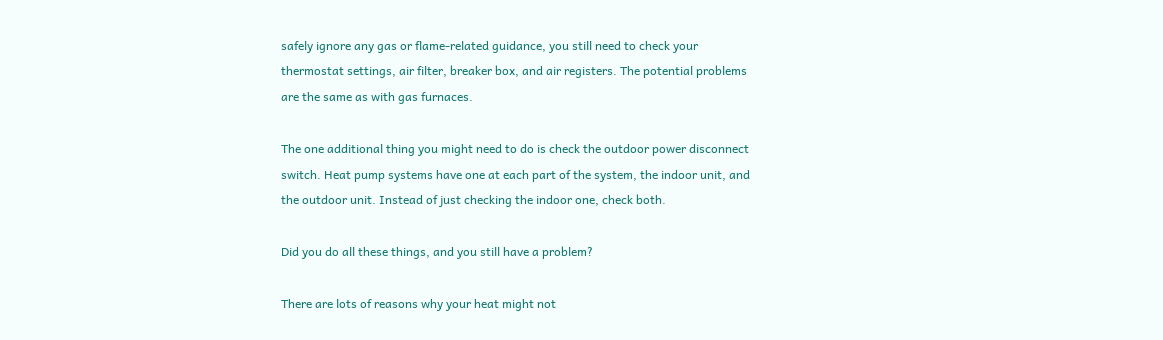safely ignore any gas or flame-related guidance, you still need to check your thermostat settings, air filter, breaker box, and air registers. The potential problems are the same as with gas furnaces.

The one additional thing you might need to do is check the outdoor power disconnect switch. Heat pump systems have one at each part of the system, the indoor unit, and the outdoor unit. Instead of just checking the indoor one, check both.

Did you do all these things, and you still have a problem?

There are lots of reasons why your heat might not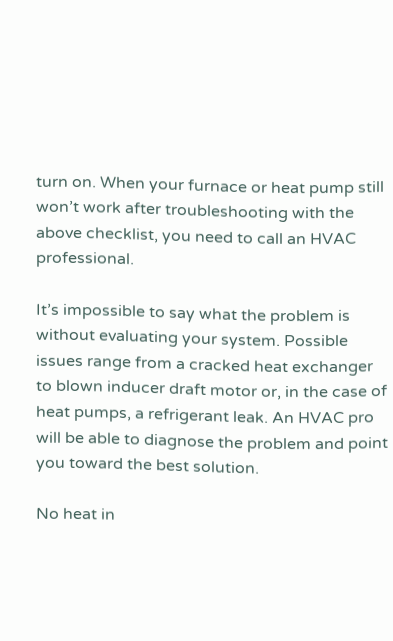turn on. When your furnace or heat pump still won’t work after troubleshooting with the above checklist, you need to call an HVAC professional.

It’s impossible to say what the problem is without evaluating your system. Possible issues range from a cracked heat exchanger to blown inducer draft motor or, in the case of heat pumps, a refrigerant leak. An HVAC pro will be able to diagnose the problem and point you toward the best solution.

No heat in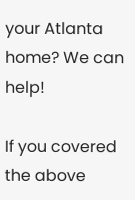your Atlanta home? We can help!

If you covered the above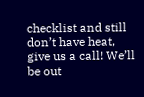checklist and still don’t have heat, give us a call! We’ll be out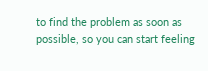to find the problem as soon as possible, so you can start feeling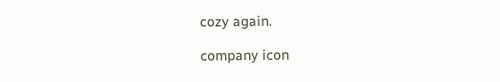cozy again.

company icon